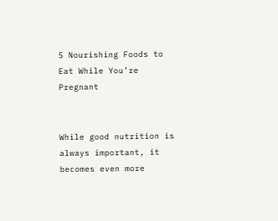5 Nourishing Foods to Eat While You’re Pregnant


While good nutrition is always important, it becomes even more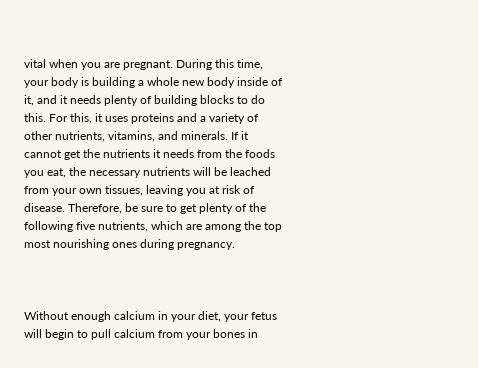vital when you are pregnant. During this time, your body is building a whole new body inside of it, and it needs plenty of building blocks to do this. For this, it uses proteins and a variety of other nutrients, vitamins, and minerals. If it cannot get the nutrients it needs from the foods you eat, the necessary nutrients will be leached from your own tissues, leaving you at risk of disease. Therefore, be sure to get plenty of the following five nutrients, which are among the top most nourishing ones during pregnancy.



Without enough calcium in your diet, your fetus will begin to pull calcium from your bones in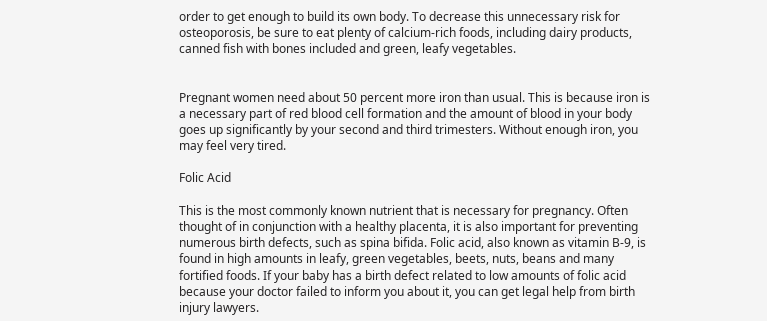order to get enough to build its own body. To decrease this unnecessary risk for osteoporosis, be sure to eat plenty of calcium-rich foods, including dairy products, canned fish with bones included and green, leafy vegetables.


Pregnant women need about 50 percent more iron than usual. This is because iron is a necessary part of red blood cell formation and the amount of blood in your body goes up significantly by your second and third trimesters. Without enough iron, you may feel very tired.

Folic Acid

This is the most commonly known nutrient that is necessary for pregnancy. Often thought of in conjunction with a healthy placenta, it is also important for preventing numerous birth defects, such as spina bifida. Folic acid, also known as vitamin B-9, is found in high amounts in leafy, green vegetables, beets, nuts, beans and many fortified foods. If your baby has a birth defect related to low amounts of folic acid because your doctor failed to inform you about it, you can get legal help from birth injury lawyers.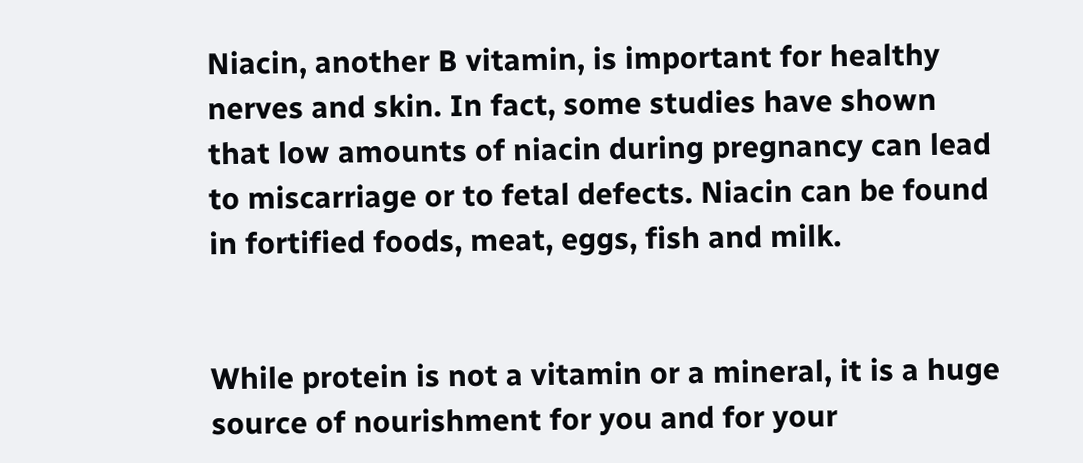Niacin, another B vitamin, is important for healthy nerves and skin. In fact, some studies have shown that low amounts of niacin during pregnancy can lead to miscarriage or to fetal defects. Niacin can be found in fortified foods, meat, eggs, fish and milk.


While protein is not a vitamin or a mineral, it is a huge source of nourishment for you and for your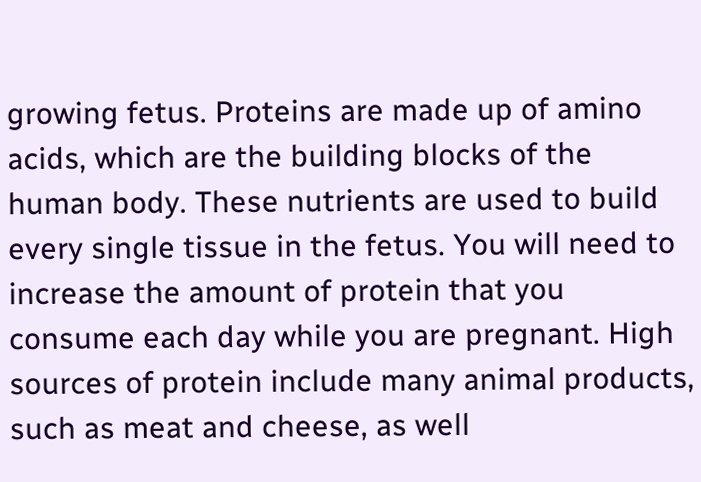growing fetus. Proteins are made up of amino acids, which are the building blocks of the human body. These nutrients are used to build every single tissue in the fetus. You will need to increase the amount of protein that you consume each day while you are pregnant. High sources of protein include many animal products, such as meat and cheese, as well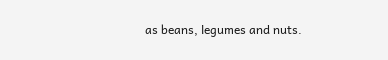as beans, legumes and nuts.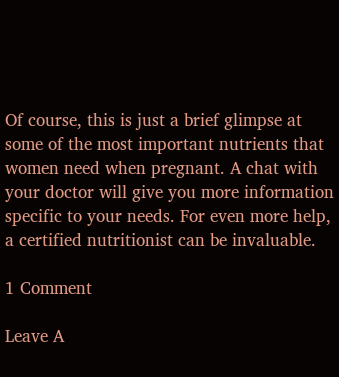Of course, this is just a brief glimpse at some of the most important nutrients that women need when pregnant. A chat with your doctor will give you more information specific to your needs. For even more help, a certified nutritionist can be invaluable.

1 Comment

Leave A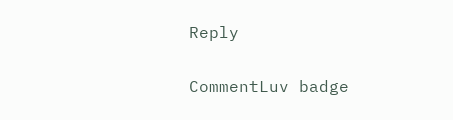Reply

CommentLuv badge